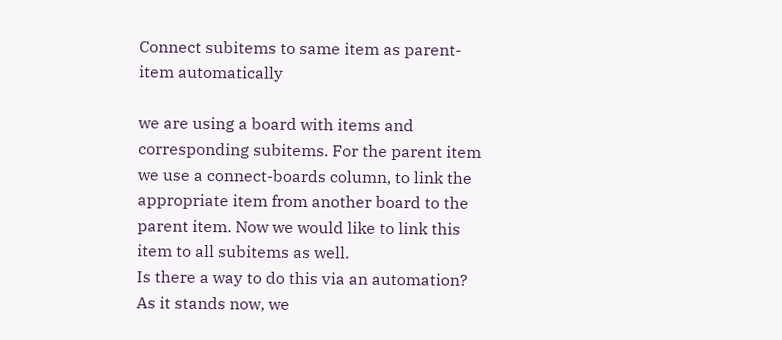Connect subitems to same item as parent-item automatically

we are using a board with items and corresponding subitems. For the parent item we use a connect-boards column, to link the appropriate item from another board to the parent item. Now we would like to link this item to all subitems as well.
Is there a way to do this via an automation?
As it stands now, we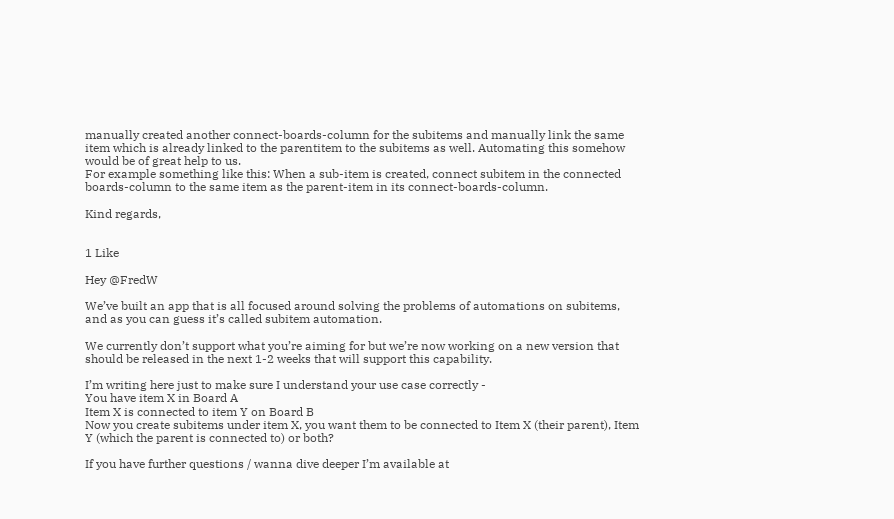manually created another connect-boards-column for the subitems and manually link the same item which is already linked to the parentitem to the subitems as well. Automating this somehow would be of great help to us.
For example something like this: When a sub-item is created, connect subitem in the connected boards-column to the same item as the parent-item in its connect-boards-column.

Kind regards,


1 Like

Hey @FredW

We’ve built an app that is all focused around solving the problems of automations on subitems, and as you can guess it’s called subitem automation.

We currently don’t support what you’re aiming for but we’re now working on a new version that should be released in the next 1-2 weeks that will support this capability.

I’m writing here just to make sure I understand your use case correctly -
You have item X in Board A
Item X is connected to item Y on Board B
Now you create subitems under item X, you want them to be connected to Item X (their parent), Item Y (which the parent is connected to) or both?

If you have further questions / wanna dive deeper I’m available at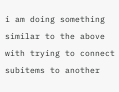i am doing something similar to the above with trying to connect subitems to another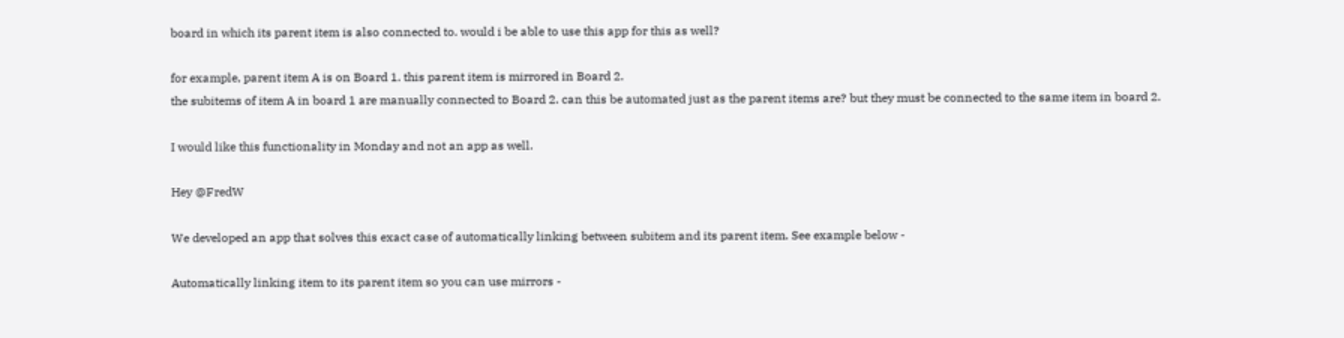board in which its parent item is also connected to. would i be able to use this app for this as well?

for example, parent item A is on Board 1. this parent item is mirrored in Board 2.
the subitems of item A in board 1 are manually connected to Board 2. can this be automated just as the parent items are? but they must be connected to the same item in board 2.

I would like this functionality in Monday and not an app as well.

Hey @FredW

We developed an app that solves this exact case of automatically linking between subitem and its parent item. See example below -

Automatically linking item to its parent item so you can use mirrors -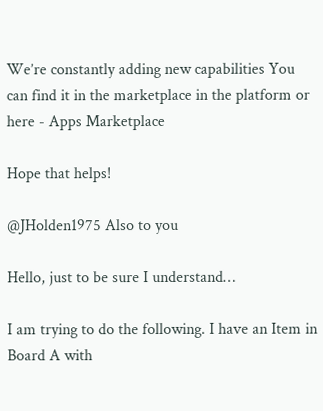We’re constantly adding new capabilities You can find it in the marketplace in the platform or here - Apps Marketplace

Hope that helps!

@JHolden1975 Also to you

Hello, just to be sure I understand…

I am trying to do the following. I have an Item in Board A with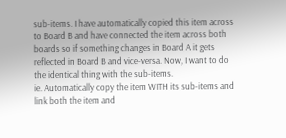sub-items. I have automatically copied this item across to Board B and have connected the item across both boards so if something changes in Board A it gets reflected in Board B and vice-versa. Now, I want to do the identical thing with the sub-items.
ie. Automatically copy the item WITH its sub-items and link both the item and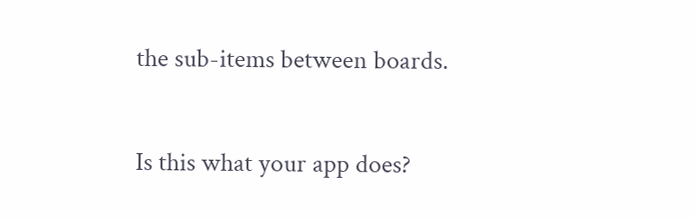the sub-items between boards.

Is this what your app does?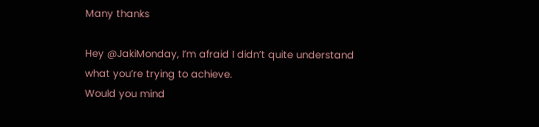Many thanks

Hey @JakiMonday, I’m afraid I didn’t quite understand what you’re trying to achieve.
Would you mind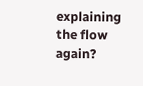explaining the flow again?